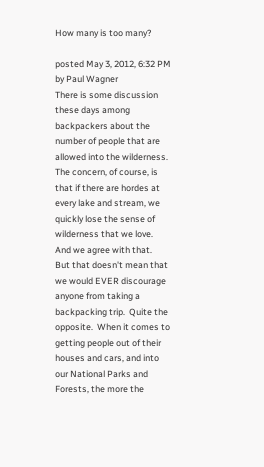How many is too many?

posted May 3, 2012, 6:32 PM by Paul Wagner
There is some discussion these days among backpackers about the number of people that are allowed into the wilderness.  The concern, of course, is that if there are hordes at every lake and stream, we quickly lose the sense of wilderness that we love.   And we agree with that.
But that doesn't mean that we would EVER discourage anyone from taking a backpacking trip.  Quite the opposite.  When it comes to getting people out of their houses and cars, and into our National Parks and Forests, the more the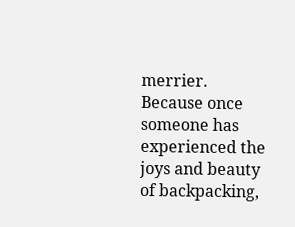merrier.  Because once someone has experienced the joys and beauty of backpacking,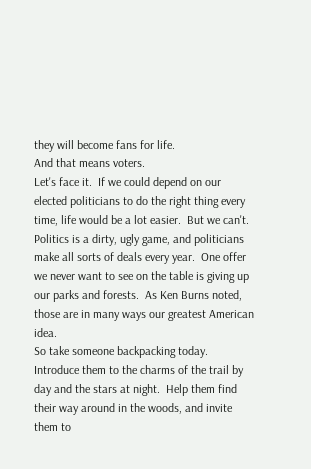they will become fans for life.
And that means voters.
Let's face it.  If we could depend on our elected politicians to do the right thing every time, life would be a lot easier.  But we can't.  Politics is a dirty, ugly game, and politicians make all sorts of deals every year.  One offer we never want to see on the table is giving up our parks and forests.  As Ken Burns noted, those are in many ways our greatest American idea.
So take someone backpacking today.  Introduce them to the charms of the trail by day and the stars at night.  Help them find their way around in the woods, and invite them to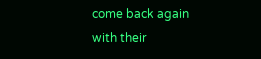come back again with their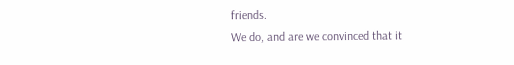friends.
We do, and are we convinced that it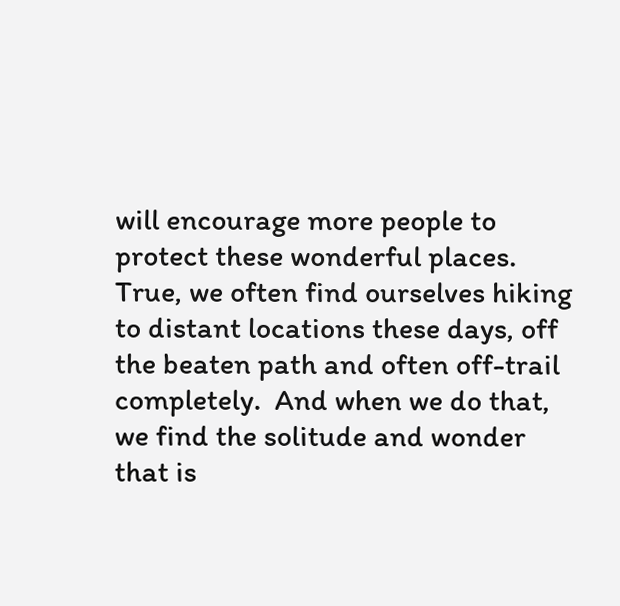will encourage more people to protect these wonderful places.
True, we often find ourselves hiking to distant locations these days, off the beaten path and often off-trail completely.  And when we do that, we find the solitude and wonder that is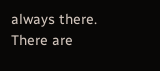always there.
There are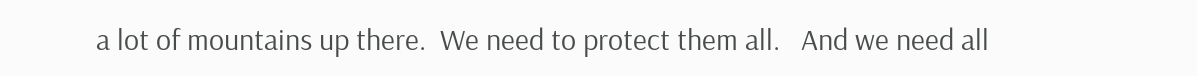a lot of mountains up there.  We need to protect them all.   And we need all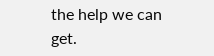the help we can get.